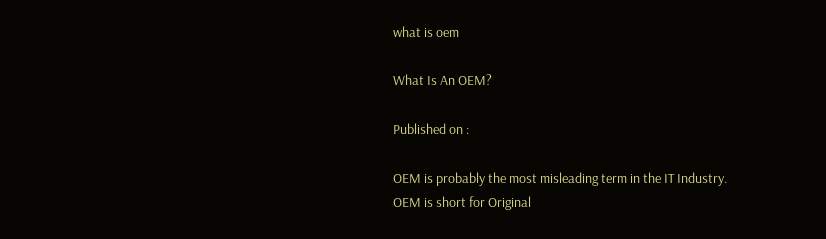what is oem

What Is An OEM?

Published on :

OEM is probably the most misleading term in the IT Industry. OEM is short for Original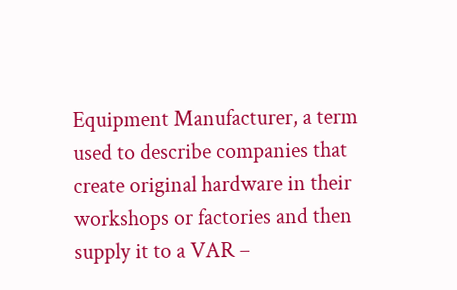Equipment Manufacturer, a term used to describe companies that create original hardware in their workshops or factories and then supply it to a VAR –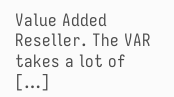Value Added Reseller. The VAR takes a lot of […]